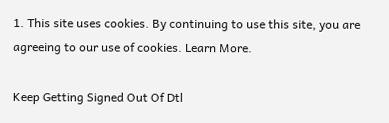1. This site uses cookies. By continuing to use this site, you are agreeing to our use of cookies. Learn More.

Keep Getting Signed Out Of Dtl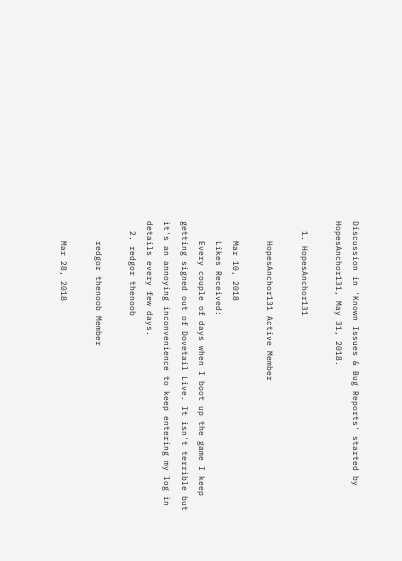Discussion in 'Known Issues & Bug Reports' started by HopesAnchor131, May 31, 2018.

  1. HopesAnchor131

    HopesAnchor131 Active Member

    Mar 10, 2018
    Likes Received:
    Every couple of days when I boot up the game I keep getting signed out of Dovetail Live. It isn't terrible but it's an annoying inconvenience to keep entering my log in details every few days.
  2. redgor thenoob

    redgor thenoob Member

    Mar 28, 2018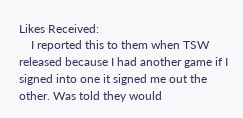Likes Received:
    I reported this to them when TSW released because I had another game if I signed into one it signed me out the other. Was told they would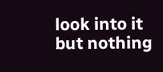look into it but nothing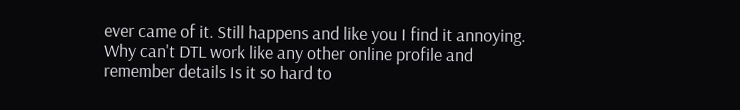ever came of it. Still happens and like you I find it annoying. Why can't DTL work like any other online profile and remember details Is it so hard to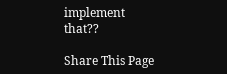implement that??

Share This Page